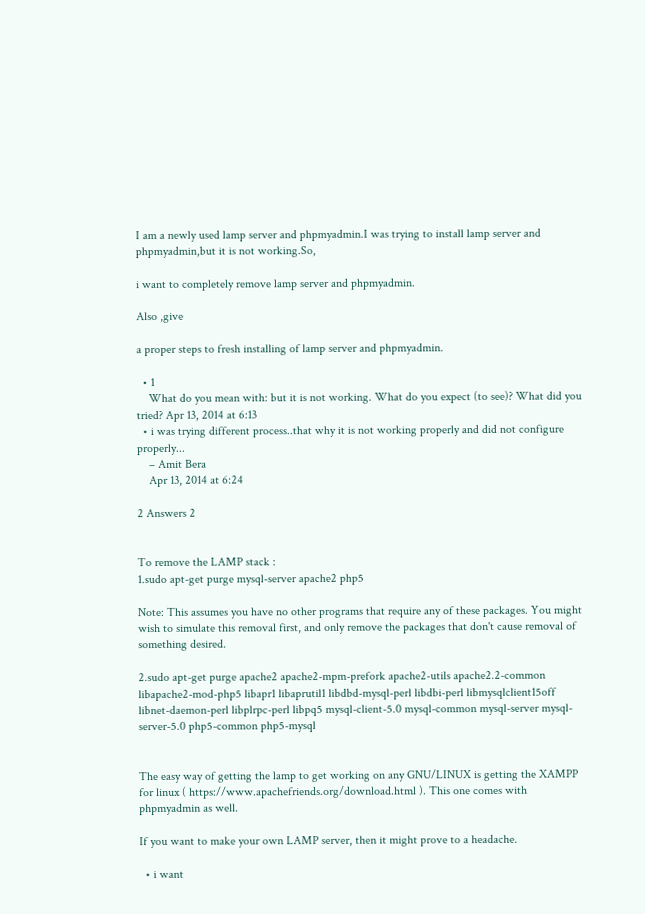I am a newly used lamp server and phpmyadmin.I was trying to install lamp server and phpmyadmin,but it is not working.So,

i want to completely remove lamp server and phpmyadmin.

Also ,give

a proper steps to fresh installing of lamp server and phpmyadmin.

  • 1
    What do you mean with: but it is not working. What do you expect (to see)? What did you tried? Apr 13, 2014 at 6:13
  • i was trying different process..that why it is not working properly and did not configure properly...
    – Amit Bera
    Apr 13, 2014 at 6:24

2 Answers 2


To remove the LAMP stack :
1.sudo apt-get purge mysql-server apache2 php5

Note: This assumes you have no other programs that require any of these packages. You might wish to simulate this removal first, and only remove the packages that don't cause removal of something desired.

2.sudo apt-get purge apache2 apache2-mpm-prefork apache2-utils apache2.2-common libapache2-mod-php5 libapr1 libaprutil1 libdbd-mysql-perl libdbi-perl libmysqlclient15off libnet-daemon-perl libplrpc-perl libpq5 mysql-client-5.0 mysql-common mysql-server mysql-server-5.0 php5-common php5-mysql


The easy way of getting the lamp to get working on any GNU/LINUX is getting the XAMPP for linux ( https://www.apachefriends.org/download.html ). This one comes with phpmyadmin as well.

If you want to make your own LAMP server, then it might prove to a headache.

  • i want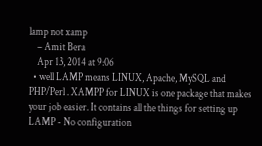lamp not xamp
    – Amit Bera
    Apr 13, 2014 at 9:06
  • well LAMP means LINUX, Apache, MySQL and PHP/Perl . XAMPP for LINUX is one package that makes your job easier. It contains all the things for setting up LAMP - No configuration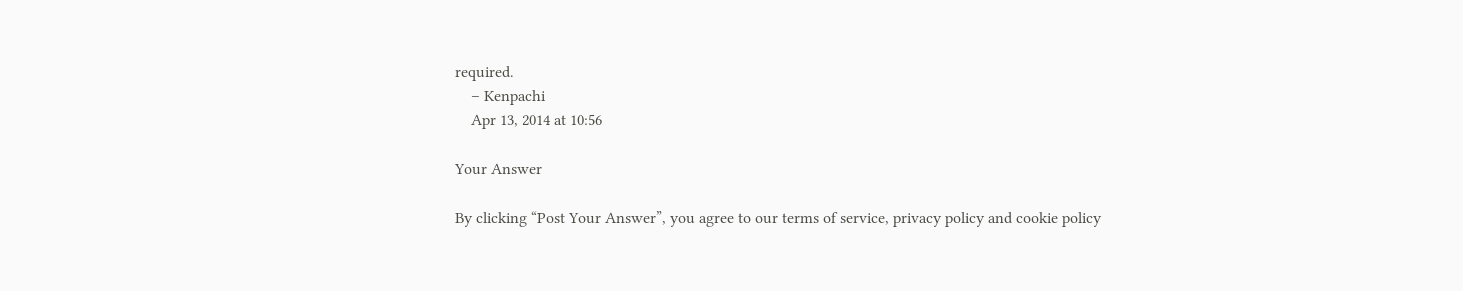required.
    – Kenpachi
    Apr 13, 2014 at 10:56

Your Answer

By clicking “Post Your Answer”, you agree to our terms of service, privacy policy and cookie policy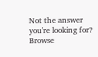Not the answer you're looking for? Browse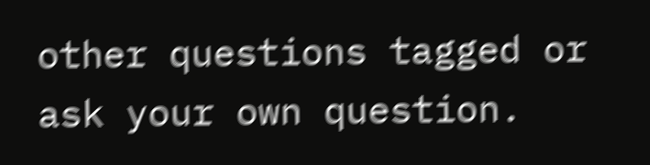other questions tagged or ask your own question.